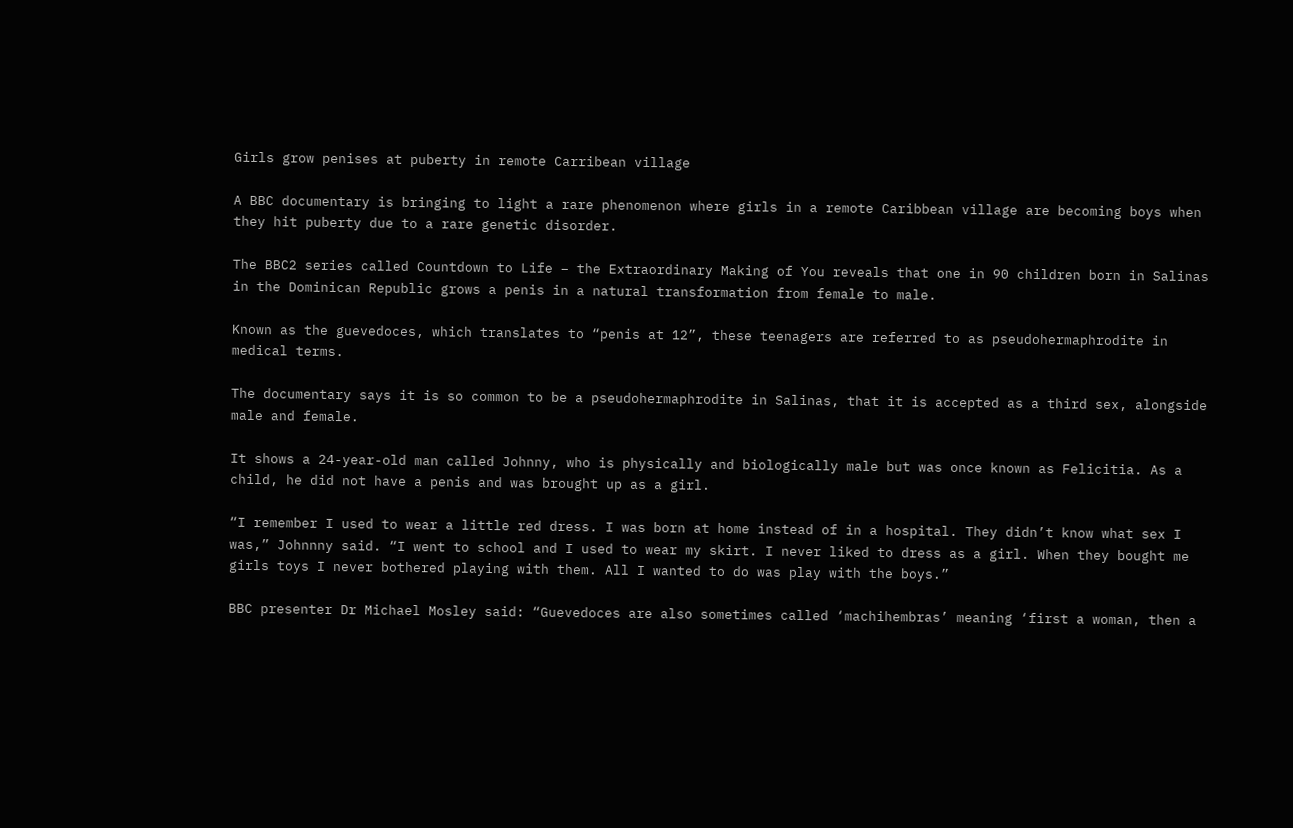Girls grow penises at puberty in remote Carribean village

A BBC documentary is bringing to light a rare phenomenon where girls in a remote Caribbean village are becoming boys when they hit puberty due to a rare genetic disorder.

The BBC2 series called Countdown to Life – the Extraordinary Making of You reveals that one in 90 children born in Salinas in the Dominican Republic grows a penis in a natural transformation from female to male.

Known as the guevedoces, which translates to “penis at 12”, these teenagers are referred to as pseudohermaphrodite in medical terms.

The documentary says it is so common to be a pseudohermaphrodite in Salinas, that it is accepted as a third sex, alongside male and female.

It shows a 24-year-old man called Johnny, who is physically and biologically male but was once known as Felicitia. As a child, he did not have a penis and was brought up as a girl.

“I remember I used to wear a little red dress. I was born at home instead of in a hospital. They didn’t know what sex I was,” Johnnny said. “I went to school and I used to wear my skirt. I never liked to dress as a girl. When they bought me girls toys I never bothered playing with them. All I wanted to do was play with the boys.”

BBC presenter Dr Michael Mosley said: “Guevedoces are also sometimes called ‘machihembras’ meaning ‘first a woman, then a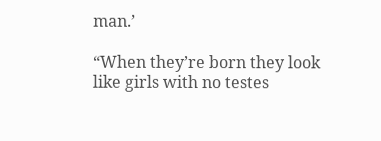man.’

“When they’re born they look like girls with no testes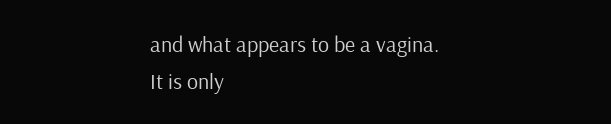and what appears to be a vagina. It is only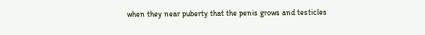when they near puberty that the penis grows and testicles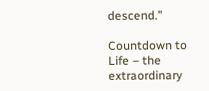descend.”

Countdown to Life – the extraordinary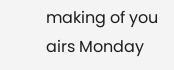making of you airs Monday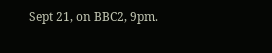Sept 21, on BBC2, 9pm.